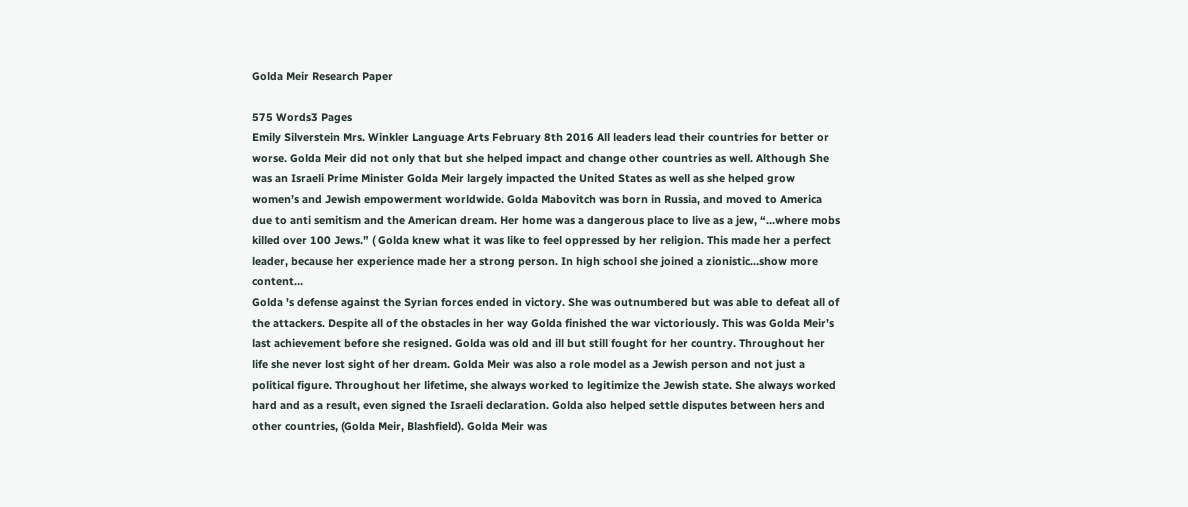Golda Meir Research Paper

575 Words3 Pages
Emily Silverstein Mrs. Winkler Language Arts February 8th 2016 All leaders lead their countries for better or worse. Golda Meir did not only that but she helped impact and change other countries as well. Although She was an Israeli Prime Minister Golda Meir largely impacted the United States as well as she helped grow women’s and Jewish empowerment worldwide. Golda Mabovitch was born in Russia, and moved to America due to anti semitism and the American dream. Her home was a dangerous place to live as a jew, “...where mobs killed over 100 Jews.” ( Golda knew what it was like to feel oppressed by her religion. This made her a perfect leader, because her experience made her a strong person. In high school she joined a zionistic…show more content…
Golda 's defense against the Syrian forces ended in victory. She was outnumbered but was able to defeat all of the attackers. Despite all of the obstacles in her way Golda finished the war victoriously. This was Golda Meir’s last achievement before she resigned. Golda was old and ill but still fought for her country. Throughout her life she never lost sight of her dream. Golda Meir was also a role model as a Jewish person and not just a political figure. Throughout her lifetime, she always worked to legitimize the Jewish state. She always worked hard and as a result, even signed the Israeli declaration. Golda also helped settle disputes between hers and other countries, (Golda Meir, Blashfield). Golda Meir was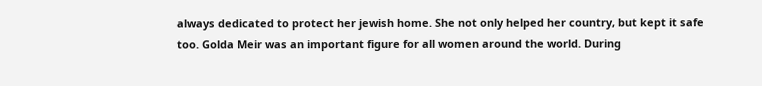always dedicated to protect her jewish home. She not only helped her country, but kept it safe too. Golda Meir was an important figure for all women around the world. During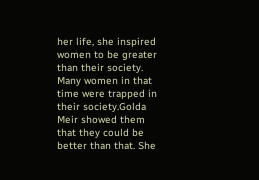her life, she inspired women to be greater than their society. Many women in that time were trapped in their society.Golda Meir showed them that they could be better than that. She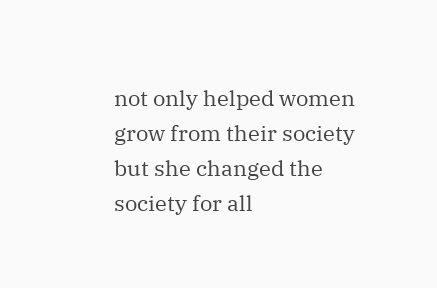not only helped women grow from their society but she changed the society for all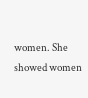women. She showed women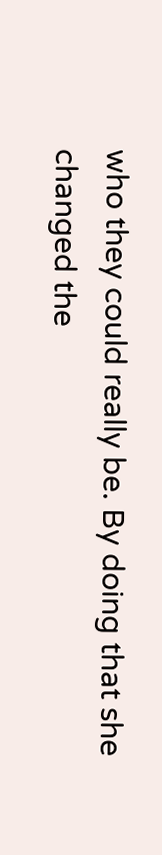who they could really be. By doing that she changed the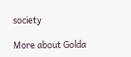society

More about Golda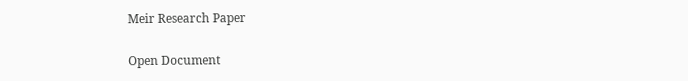Meir Research Paper

Open Document